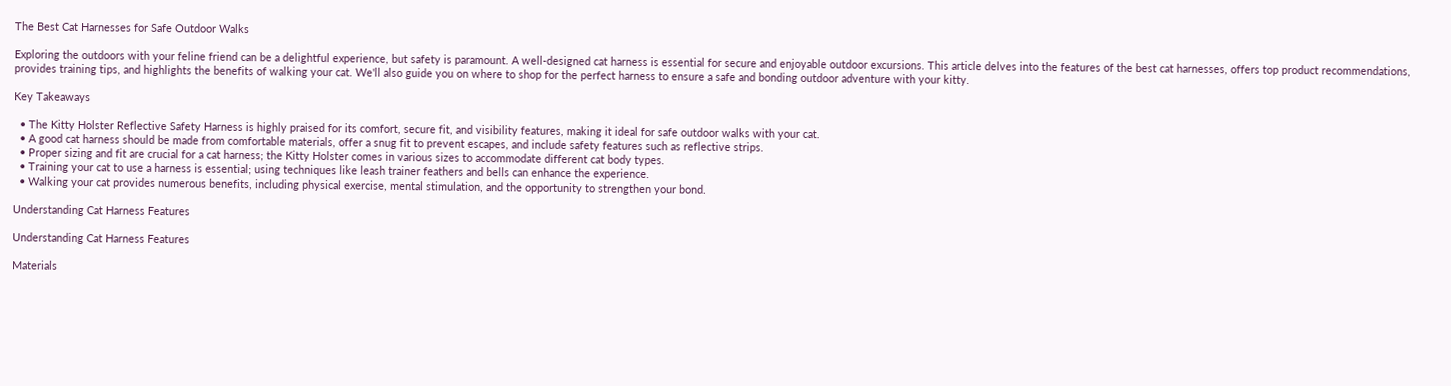The Best Cat Harnesses for Safe Outdoor Walks

Exploring the outdoors with your feline friend can be a delightful experience, but safety is paramount. A well-designed cat harness is essential for secure and enjoyable outdoor excursions. This article delves into the features of the best cat harnesses, offers top product recommendations, provides training tips, and highlights the benefits of walking your cat. We'll also guide you on where to shop for the perfect harness to ensure a safe and bonding outdoor adventure with your kitty.

Key Takeaways

  • The Kitty Holster Reflective Safety Harness is highly praised for its comfort, secure fit, and visibility features, making it ideal for safe outdoor walks with your cat.
  • A good cat harness should be made from comfortable materials, offer a snug fit to prevent escapes, and include safety features such as reflective strips.
  • Proper sizing and fit are crucial for a cat harness; the Kitty Holster comes in various sizes to accommodate different cat body types.
  • Training your cat to use a harness is essential; using techniques like leash trainer feathers and bells can enhance the experience.
  • Walking your cat provides numerous benefits, including physical exercise, mental stimulation, and the opportunity to strengthen your bond.

Understanding Cat Harness Features

Understanding Cat Harness Features

Materials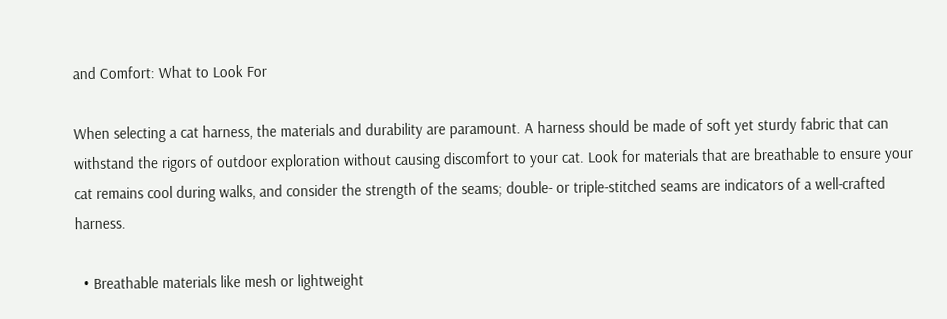and Comfort: What to Look For

When selecting a cat harness, the materials and durability are paramount. A harness should be made of soft yet sturdy fabric that can withstand the rigors of outdoor exploration without causing discomfort to your cat. Look for materials that are breathable to ensure your cat remains cool during walks, and consider the strength of the seams; double- or triple-stitched seams are indicators of a well-crafted harness.

  • Breathable materials like mesh or lightweight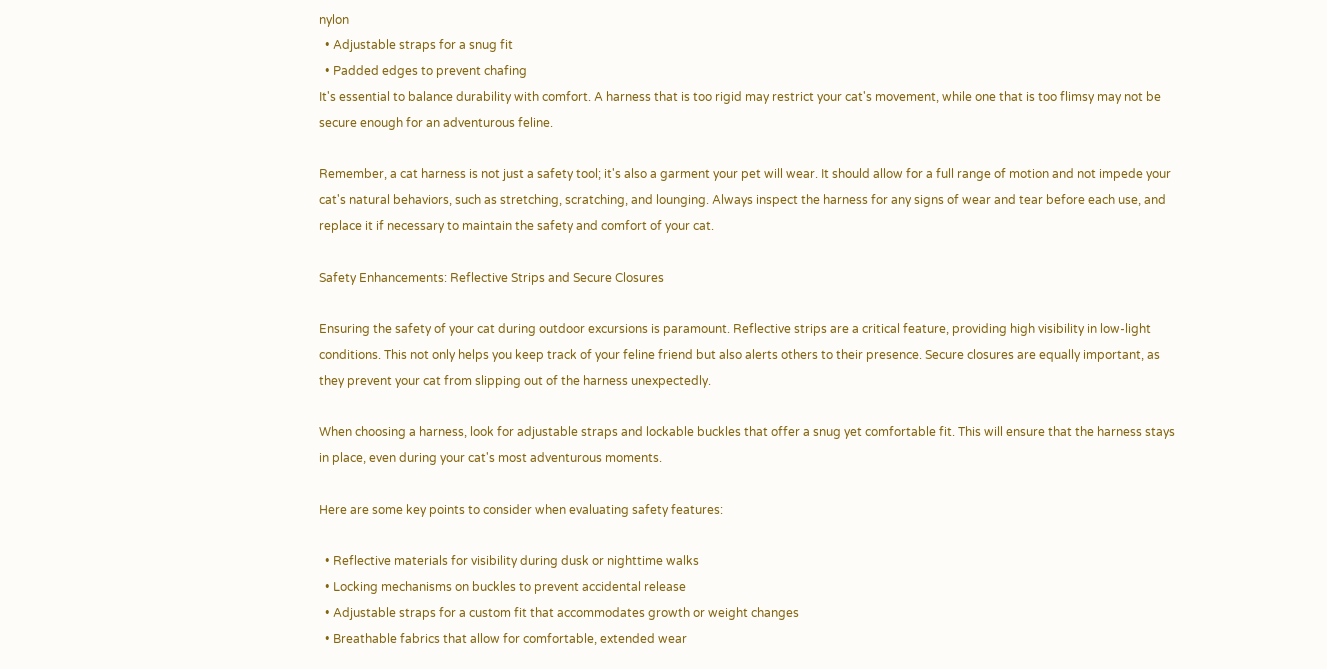nylon
  • Adjustable straps for a snug fit
  • Padded edges to prevent chafing
It's essential to balance durability with comfort. A harness that is too rigid may restrict your cat's movement, while one that is too flimsy may not be secure enough for an adventurous feline.

Remember, a cat harness is not just a safety tool; it's also a garment your pet will wear. It should allow for a full range of motion and not impede your cat's natural behaviors, such as stretching, scratching, and lounging. Always inspect the harness for any signs of wear and tear before each use, and replace it if necessary to maintain the safety and comfort of your cat.

Safety Enhancements: Reflective Strips and Secure Closures

Ensuring the safety of your cat during outdoor excursions is paramount. Reflective strips are a critical feature, providing high visibility in low-light conditions. This not only helps you keep track of your feline friend but also alerts others to their presence. Secure closures are equally important, as they prevent your cat from slipping out of the harness unexpectedly.

When choosing a harness, look for adjustable straps and lockable buckles that offer a snug yet comfortable fit. This will ensure that the harness stays in place, even during your cat's most adventurous moments.

Here are some key points to consider when evaluating safety features:

  • Reflective materials for visibility during dusk or nighttime walks
  • Locking mechanisms on buckles to prevent accidental release
  • Adjustable straps for a custom fit that accommodates growth or weight changes
  • Breathable fabrics that allow for comfortable, extended wear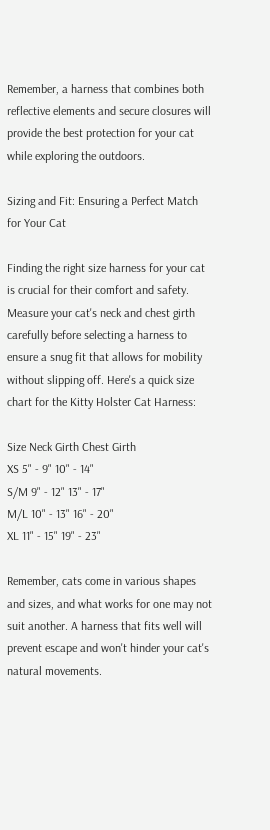Remember, a harness that combines both reflective elements and secure closures will provide the best protection for your cat while exploring the outdoors.

Sizing and Fit: Ensuring a Perfect Match for Your Cat

Finding the right size harness for your cat is crucial for their comfort and safety. Measure your cat's neck and chest girth carefully before selecting a harness to ensure a snug fit that allows for mobility without slipping off. Here's a quick size chart for the Kitty Holster Cat Harness:

Size Neck Girth Chest Girth
XS 5" - 9" 10" - 14"
S/M 9" - 12" 13" - 17"
M/L 10" - 13" 16" - 20"
XL 11" - 15" 19" - 23"

Remember, cats come in various shapes and sizes, and what works for one may not suit another. A harness that fits well will prevent escape and won't hinder your cat's natural movements.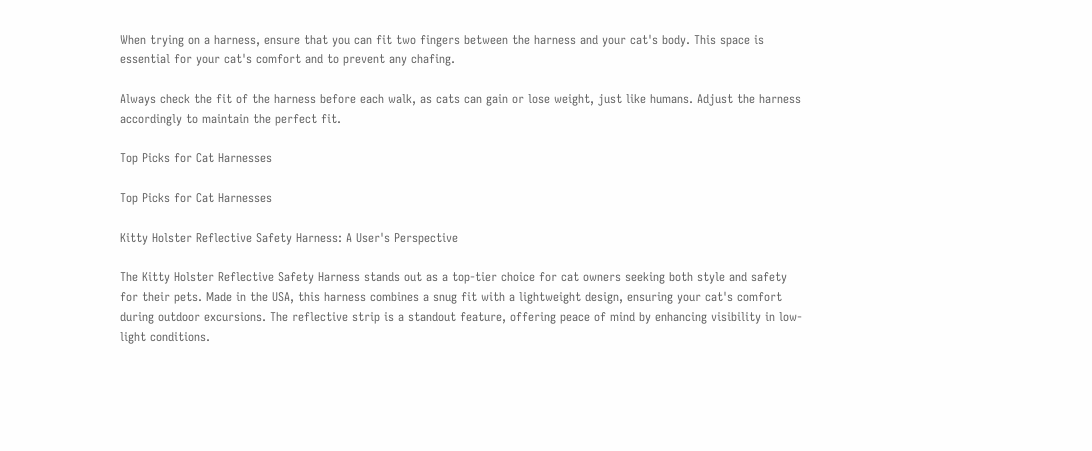When trying on a harness, ensure that you can fit two fingers between the harness and your cat's body. This space is essential for your cat's comfort and to prevent any chafing.

Always check the fit of the harness before each walk, as cats can gain or lose weight, just like humans. Adjust the harness accordingly to maintain the perfect fit.

Top Picks for Cat Harnesses

Top Picks for Cat Harnesses

Kitty Holster Reflective Safety Harness: A User's Perspective

The Kitty Holster Reflective Safety Harness stands out as a top-tier choice for cat owners seeking both style and safety for their pets. Made in the USA, this harness combines a snug fit with a lightweight design, ensuring your cat's comfort during outdoor excursions. The reflective strip is a standout feature, offering peace of mind by enhancing visibility in low-light conditions.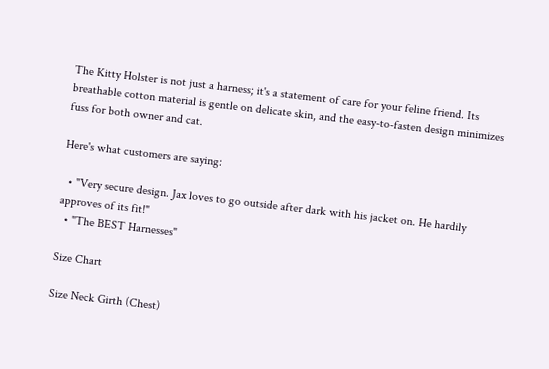The Kitty Holster is not just a harness; it's a statement of care for your feline friend. Its breathable cotton material is gentle on delicate skin, and the easy-to-fasten design minimizes fuss for both owner and cat.

Here's what customers are saying:

  • "Very secure design. Jax loves to go outside after dark with his jacket on. He hardily approves of its fit!"
  • "The BEST Harnesses"

Size Chart

Size Neck Girth (Chest)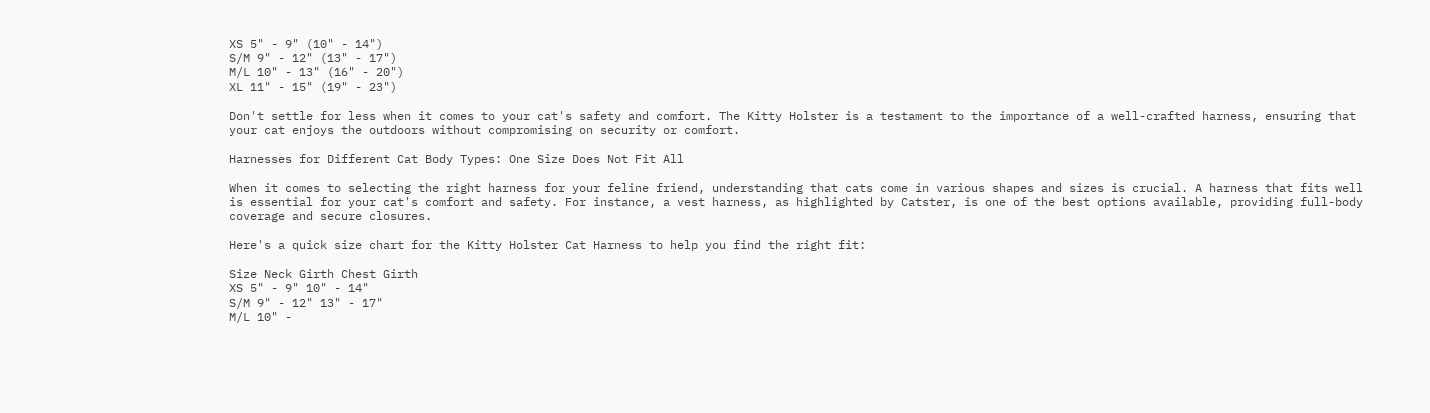XS 5" - 9" (10" - 14")
S/M 9" - 12" (13" - 17")
M/L 10" - 13" (16" - 20")
XL 11" - 15" (19" - 23")

Don't settle for less when it comes to your cat's safety and comfort. The Kitty Holster is a testament to the importance of a well-crafted harness, ensuring that your cat enjoys the outdoors without compromising on security or comfort.

Harnesses for Different Cat Body Types: One Size Does Not Fit All

When it comes to selecting the right harness for your feline friend, understanding that cats come in various shapes and sizes is crucial. A harness that fits well is essential for your cat's comfort and safety. For instance, a vest harness, as highlighted by Catster, is one of the best options available, providing full-body coverage and secure closures.

Here's a quick size chart for the Kitty Holster Cat Harness to help you find the right fit:

Size Neck Girth Chest Girth
XS 5" - 9" 10" - 14"
S/M 9" - 12" 13" - 17"
M/L 10" -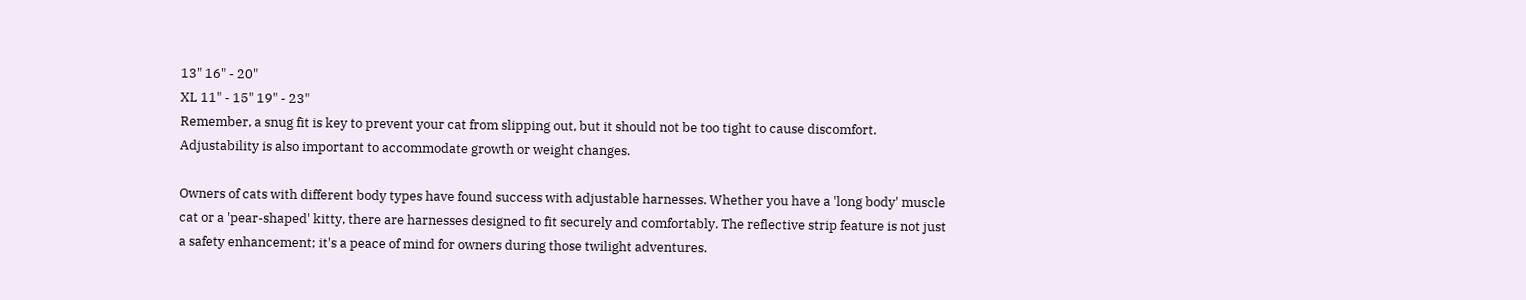13" 16" - 20"
XL 11" - 15" 19" - 23"
Remember, a snug fit is key to prevent your cat from slipping out, but it should not be too tight to cause discomfort. Adjustability is also important to accommodate growth or weight changes.

Owners of cats with different body types have found success with adjustable harnesses. Whether you have a 'long body' muscle cat or a 'pear-shaped' kitty, there are harnesses designed to fit securely and comfortably. The reflective strip feature is not just a safety enhancement; it's a peace of mind for owners during those twilight adventures.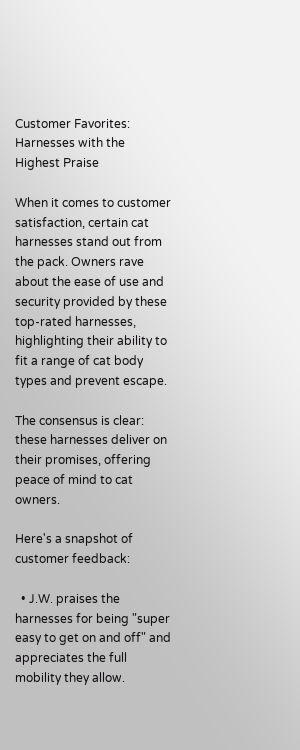Customer Favorites: Harnesses with the Highest Praise

When it comes to customer satisfaction, certain cat harnesses stand out from the pack. Owners rave about the ease of use and security provided by these top-rated harnesses, highlighting their ability to fit a range of cat body types and prevent escape.

The consensus is clear: these harnesses deliver on their promises, offering peace of mind to cat owners.

Here's a snapshot of customer feedback:

  • J.W. praises the harnesses for being "super easy to get on and off" and appreciates the full mobility they allow.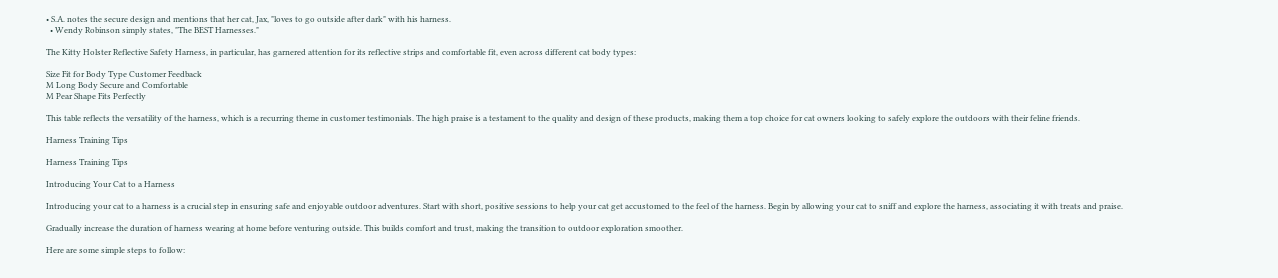• S.A. notes the secure design and mentions that her cat, Jax, "loves to go outside after dark" with his harness.
  • Wendy Robinson simply states, "The BEST Harnesses."

The Kitty Holster Reflective Safety Harness, in particular, has garnered attention for its reflective strips and comfortable fit, even across different cat body types:

Size Fit for Body Type Customer Feedback
M Long Body Secure and Comfortable
M Pear Shape Fits Perfectly

This table reflects the versatility of the harness, which is a recurring theme in customer testimonials. The high praise is a testament to the quality and design of these products, making them a top choice for cat owners looking to safely explore the outdoors with their feline friends.

Harness Training Tips

Harness Training Tips

Introducing Your Cat to a Harness

Introducing your cat to a harness is a crucial step in ensuring safe and enjoyable outdoor adventures. Start with short, positive sessions to help your cat get accustomed to the feel of the harness. Begin by allowing your cat to sniff and explore the harness, associating it with treats and praise.

Gradually increase the duration of harness wearing at home before venturing outside. This builds comfort and trust, making the transition to outdoor exploration smoother.

Here are some simple steps to follow: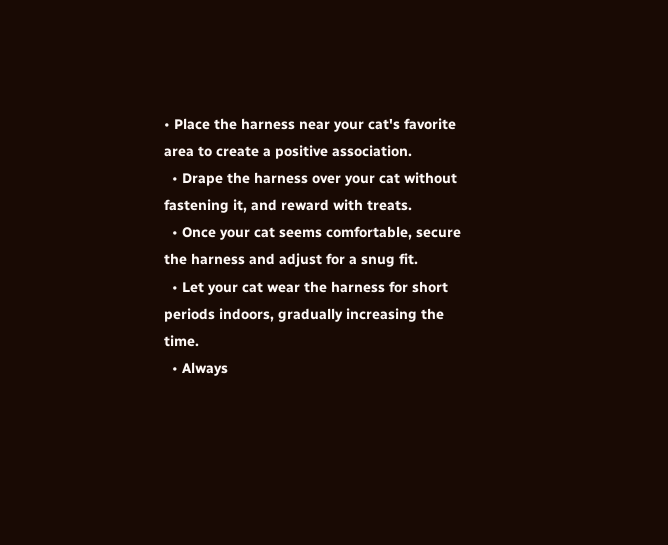• Place the harness near your cat's favorite area to create a positive association.
  • Drape the harness over your cat without fastening it, and reward with treats.
  • Once your cat seems comfortable, secure the harness and adjust for a snug fit.
  • Let your cat wear the harness for short periods indoors, gradually increasing the time.
  • Always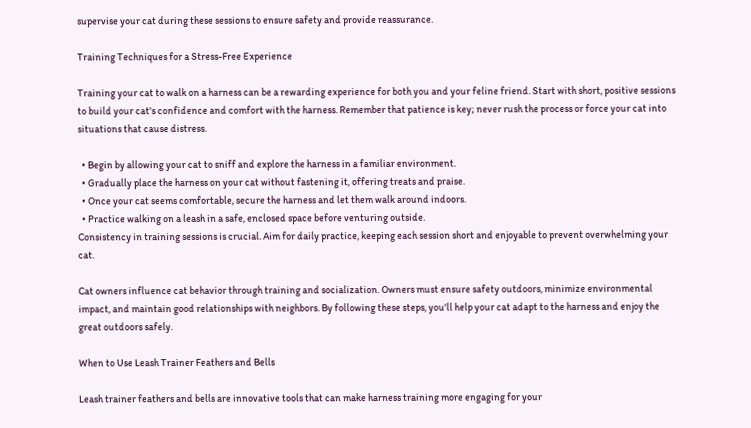supervise your cat during these sessions to ensure safety and provide reassurance.

Training Techniques for a Stress-Free Experience

Training your cat to walk on a harness can be a rewarding experience for both you and your feline friend. Start with short, positive sessions to build your cat's confidence and comfort with the harness. Remember that patience is key; never rush the process or force your cat into situations that cause distress.

  • Begin by allowing your cat to sniff and explore the harness in a familiar environment.
  • Gradually place the harness on your cat without fastening it, offering treats and praise.
  • Once your cat seems comfortable, secure the harness and let them walk around indoors.
  • Practice walking on a leash in a safe, enclosed space before venturing outside.
Consistency in training sessions is crucial. Aim for daily practice, keeping each session short and enjoyable to prevent overwhelming your cat.

Cat owners influence cat behavior through training and socialization. Owners must ensure safety outdoors, minimize environmental impact, and maintain good relationships with neighbors. By following these steps, you'll help your cat adapt to the harness and enjoy the great outdoors safely.

When to Use Leash Trainer Feathers and Bells

Leash trainer feathers and bells are innovative tools that can make harness training more engaging for your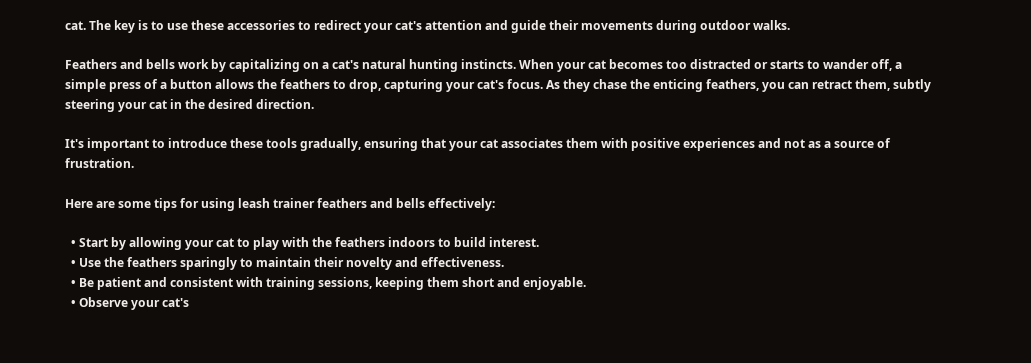cat. The key is to use these accessories to redirect your cat's attention and guide their movements during outdoor walks.

Feathers and bells work by capitalizing on a cat's natural hunting instincts. When your cat becomes too distracted or starts to wander off, a simple press of a button allows the feathers to drop, capturing your cat's focus. As they chase the enticing feathers, you can retract them, subtly steering your cat in the desired direction.

It's important to introduce these tools gradually, ensuring that your cat associates them with positive experiences and not as a source of frustration.

Here are some tips for using leash trainer feathers and bells effectively:

  • Start by allowing your cat to play with the feathers indoors to build interest.
  • Use the feathers sparingly to maintain their novelty and effectiveness.
  • Be patient and consistent with training sessions, keeping them short and enjoyable.
  • Observe your cat's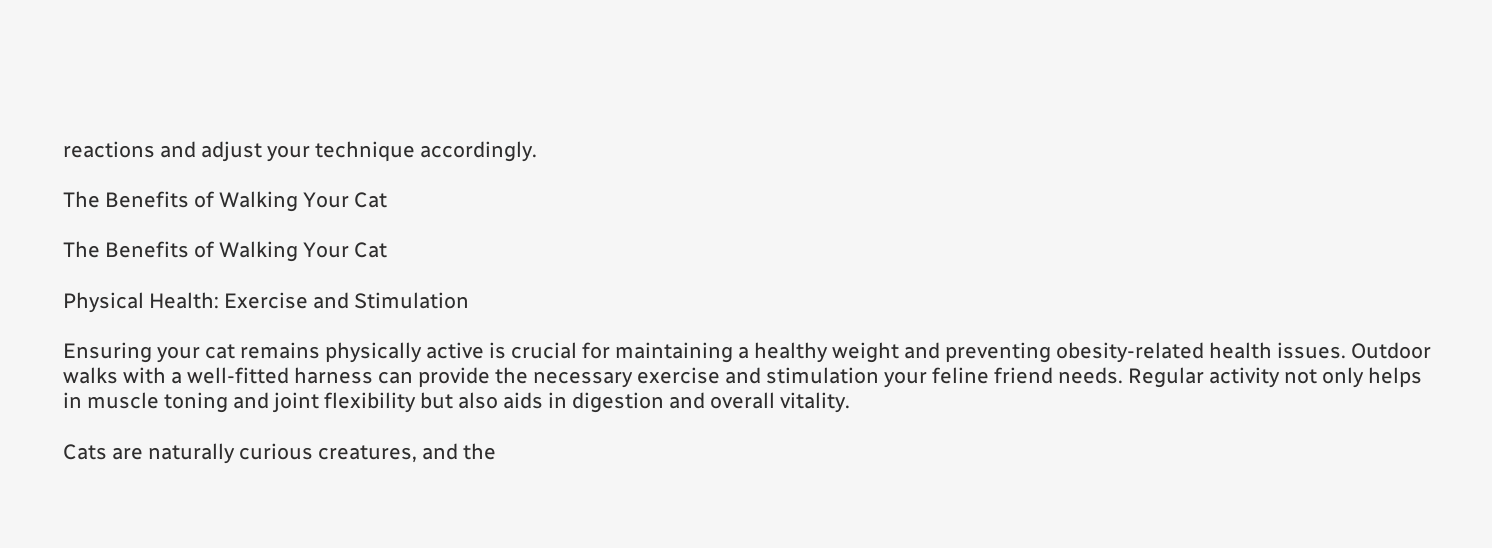reactions and adjust your technique accordingly.

The Benefits of Walking Your Cat

The Benefits of Walking Your Cat

Physical Health: Exercise and Stimulation

Ensuring your cat remains physically active is crucial for maintaining a healthy weight and preventing obesity-related health issues. Outdoor walks with a well-fitted harness can provide the necessary exercise and stimulation your feline friend needs. Regular activity not only helps in muscle toning and joint flexibility but also aids in digestion and overall vitality.

Cats are naturally curious creatures, and the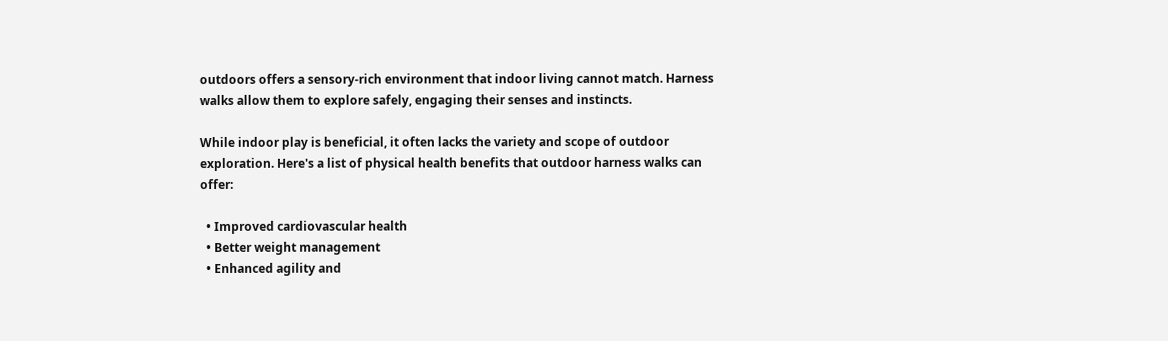outdoors offers a sensory-rich environment that indoor living cannot match. Harness walks allow them to explore safely, engaging their senses and instincts.

While indoor play is beneficial, it often lacks the variety and scope of outdoor exploration. Here's a list of physical health benefits that outdoor harness walks can offer:

  • Improved cardiovascular health
  • Better weight management
  • Enhanced agility and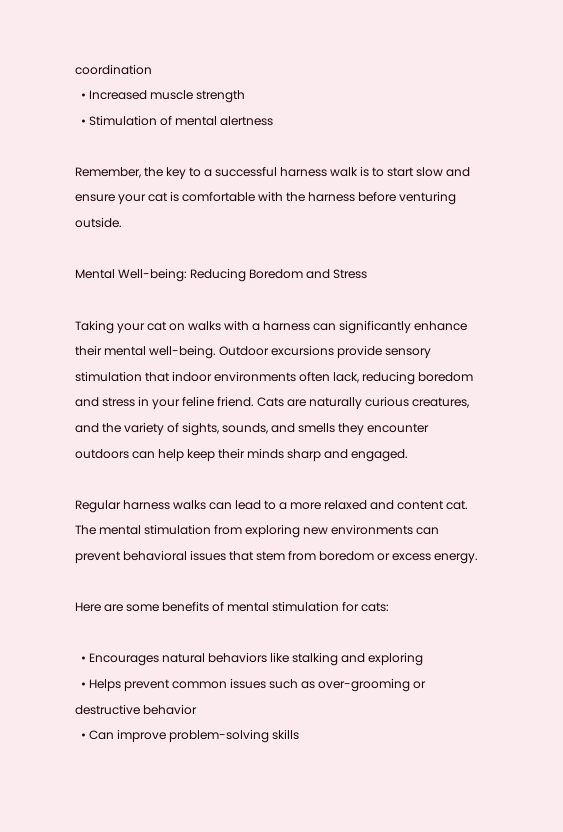coordination
  • Increased muscle strength
  • Stimulation of mental alertness

Remember, the key to a successful harness walk is to start slow and ensure your cat is comfortable with the harness before venturing outside.

Mental Well-being: Reducing Boredom and Stress

Taking your cat on walks with a harness can significantly enhance their mental well-being. Outdoor excursions provide sensory stimulation that indoor environments often lack, reducing boredom and stress in your feline friend. Cats are naturally curious creatures, and the variety of sights, sounds, and smells they encounter outdoors can help keep their minds sharp and engaged.

Regular harness walks can lead to a more relaxed and content cat. The mental stimulation from exploring new environments can prevent behavioral issues that stem from boredom or excess energy.

Here are some benefits of mental stimulation for cats:

  • Encourages natural behaviors like stalking and exploring
  • Helps prevent common issues such as over-grooming or destructive behavior
  • Can improve problem-solving skills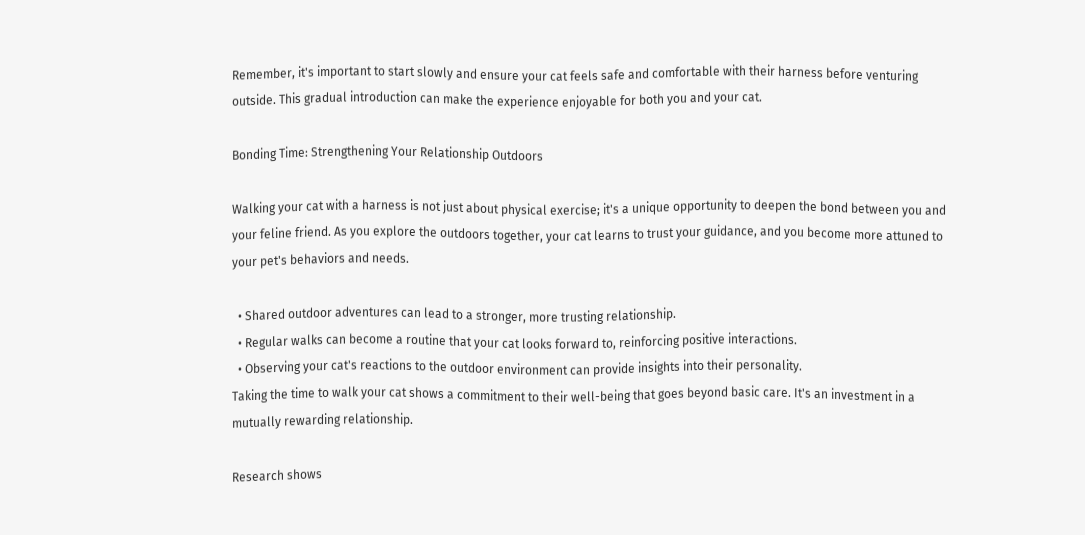Remember, it's important to start slowly and ensure your cat feels safe and comfortable with their harness before venturing outside. This gradual introduction can make the experience enjoyable for both you and your cat.

Bonding Time: Strengthening Your Relationship Outdoors

Walking your cat with a harness is not just about physical exercise; it's a unique opportunity to deepen the bond between you and your feline friend. As you explore the outdoors together, your cat learns to trust your guidance, and you become more attuned to your pet's behaviors and needs.

  • Shared outdoor adventures can lead to a stronger, more trusting relationship.
  • Regular walks can become a routine that your cat looks forward to, reinforcing positive interactions.
  • Observing your cat's reactions to the outdoor environment can provide insights into their personality.
Taking the time to walk your cat shows a commitment to their well-being that goes beyond basic care. It's an investment in a mutually rewarding relationship.

Research shows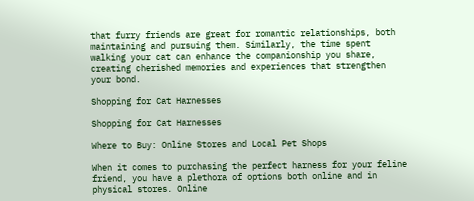that furry friends are great for romantic relationships, both maintaining and pursuing them. Similarly, the time spent walking your cat can enhance the companionship you share, creating cherished memories and experiences that strengthen your bond.

Shopping for Cat Harnesses

Shopping for Cat Harnesses

Where to Buy: Online Stores and Local Pet Shops

When it comes to purchasing the perfect harness for your feline friend, you have a plethora of options both online and in physical stores. Online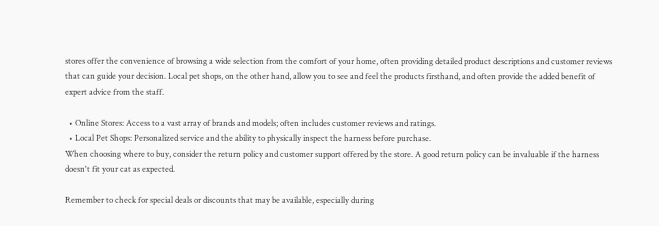stores offer the convenience of browsing a wide selection from the comfort of your home, often providing detailed product descriptions and customer reviews that can guide your decision. Local pet shops, on the other hand, allow you to see and feel the products firsthand, and often provide the added benefit of expert advice from the staff.

  • Online Stores: Access to a vast array of brands and models; often includes customer reviews and ratings.
  • Local Pet Shops: Personalized service and the ability to physically inspect the harness before purchase.
When choosing where to buy, consider the return policy and customer support offered by the store. A good return policy can be invaluable if the harness doesn't fit your cat as expected.

Remember to check for special deals or discounts that may be available, especially during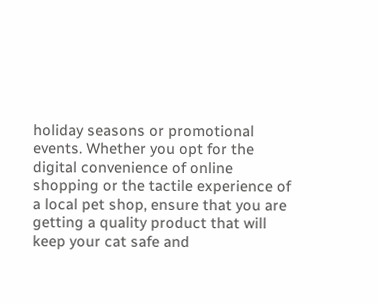holiday seasons or promotional events. Whether you opt for the digital convenience of online shopping or the tactile experience of a local pet shop, ensure that you are getting a quality product that will keep your cat safe and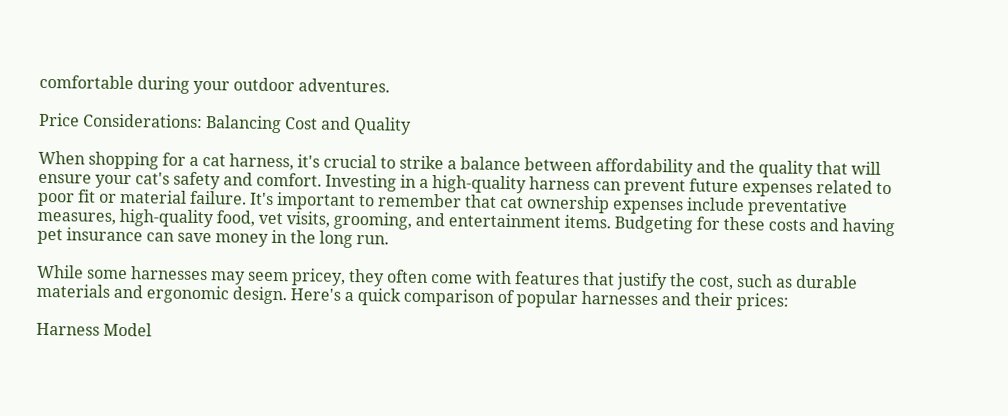comfortable during your outdoor adventures.

Price Considerations: Balancing Cost and Quality

When shopping for a cat harness, it's crucial to strike a balance between affordability and the quality that will ensure your cat's safety and comfort. Investing in a high-quality harness can prevent future expenses related to poor fit or material failure. It's important to remember that cat ownership expenses include preventative measures, high-quality food, vet visits, grooming, and entertainment items. Budgeting for these costs and having pet insurance can save money in the long run.

While some harnesses may seem pricey, they often come with features that justify the cost, such as durable materials and ergonomic design. Here's a quick comparison of popular harnesses and their prices:

Harness Model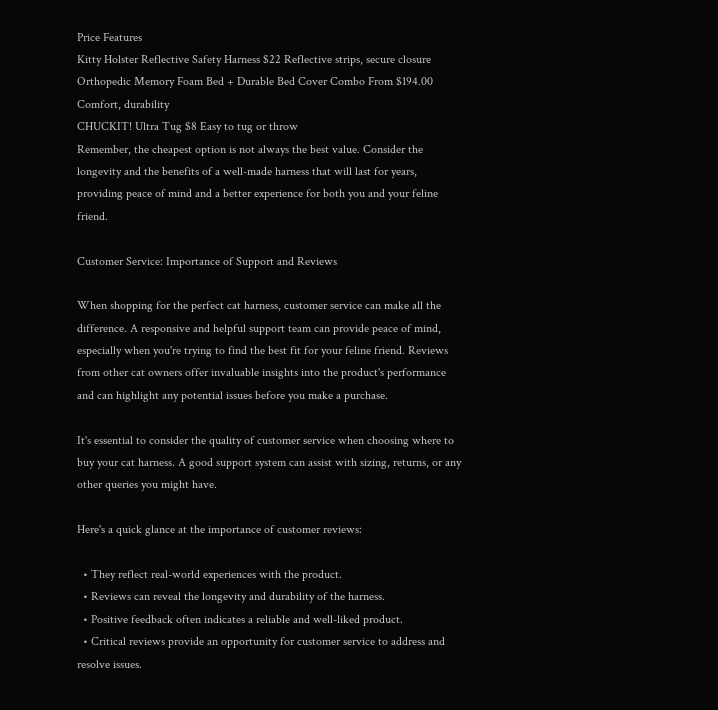Price Features
Kitty Holster Reflective Safety Harness $22 Reflective strips, secure closure
Orthopedic Memory Foam Bed + Durable Bed Cover Combo From $194.00 Comfort, durability
CHUCKIT! Ultra Tug $8 Easy to tug or throw
Remember, the cheapest option is not always the best value. Consider the longevity and the benefits of a well-made harness that will last for years, providing peace of mind and a better experience for both you and your feline friend.

Customer Service: Importance of Support and Reviews

When shopping for the perfect cat harness, customer service can make all the difference. A responsive and helpful support team can provide peace of mind, especially when you're trying to find the best fit for your feline friend. Reviews from other cat owners offer invaluable insights into the product's performance and can highlight any potential issues before you make a purchase.

It's essential to consider the quality of customer service when choosing where to buy your cat harness. A good support system can assist with sizing, returns, or any other queries you might have.

Here's a quick glance at the importance of customer reviews:

  • They reflect real-world experiences with the product.
  • Reviews can reveal the longevity and durability of the harness.
  • Positive feedback often indicates a reliable and well-liked product.
  • Critical reviews provide an opportunity for customer service to address and resolve issues.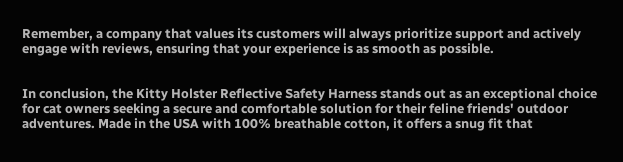Remember, a company that values its customers will always prioritize support and actively engage with reviews, ensuring that your experience is as smooth as possible.


In conclusion, the Kitty Holster Reflective Safety Harness stands out as an exceptional choice for cat owners seeking a secure and comfortable solution for their feline friends' outdoor adventures. Made in the USA with 100% breathable cotton, it offers a snug fit that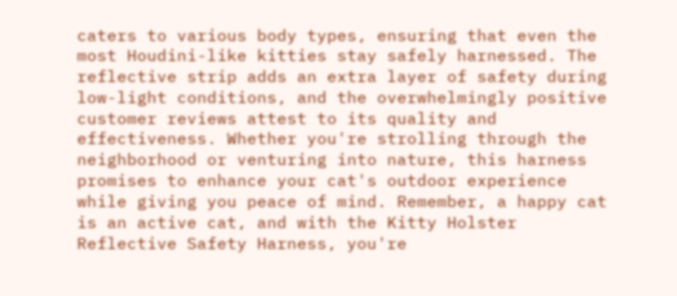caters to various body types, ensuring that even the most Houdini-like kitties stay safely harnessed. The reflective strip adds an extra layer of safety during low-light conditions, and the overwhelmingly positive customer reviews attest to its quality and effectiveness. Whether you're strolling through the neighborhood or venturing into nature, this harness promises to enhance your cat's outdoor experience while giving you peace of mind. Remember, a happy cat is an active cat, and with the Kitty Holster Reflective Safety Harness, you're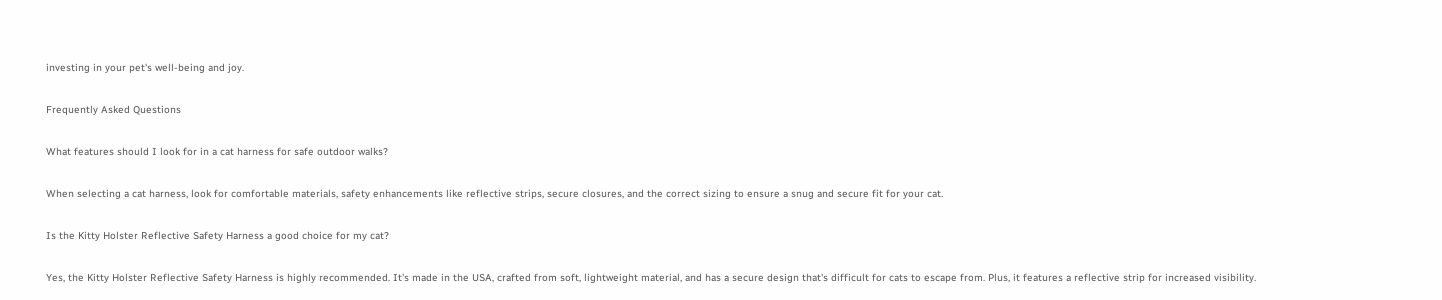investing in your pet's well-being and joy.

Frequently Asked Questions

What features should I look for in a cat harness for safe outdoor walks?

When selecting a cat harness, look for comfortable materials, safety enhancements like reflective strips, secure closures, and the correct sizing to ensure a snug and secure fit for your cat.

Is the Kitty Holster Reflective Safety Harness a good choice for my cat?

Yes, the Kitty Holster Reflective Safety Harness is highly recommended. It's made in the USA, crafted from soft, lightweight material, and has a secure design that's difficult for cats to escape from. Plus, it features a reflective strip for increased visibility.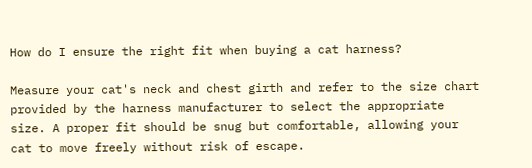How do I ensure the right fit when buying a cat harness?

Measure your cat's neck and chest girth and refer to the size chart provided by the harness manufacturer to select the appropriate size. A proper fit should be snug but comfortable, allowing your cat to move freely without risk of escape.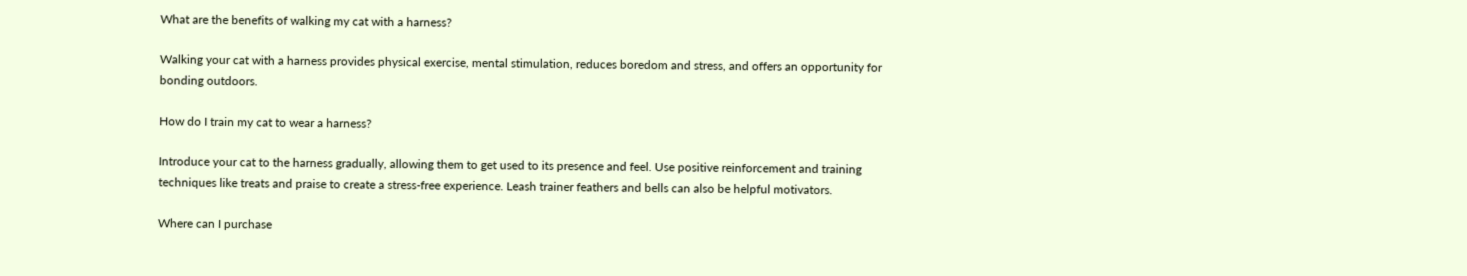What are the benefits of walking my cat with a harness?

Walking your cat with a harness provides physical exercise, mental stimulation, reduces boredom and stress, and offers an opportunity for bonding outdoors.

How do I train my cat to wear a harness?

Introduce your cat to the harness gradually, allowing them to get used to its presence and feel. Use positive reinforcement and training techniques like treats and praise to create a stress-free experience. Leash trainer feathers and bells can also be helpful motivators.

Where can I purchase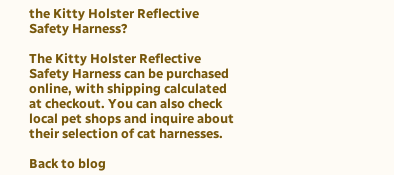the Kitty Holster Reflective Safety Harness?

The Kitty Holster Reflective Safety Harness can be purchased online, with shipping calculated at checkout. You can also check local pet shops and inquire about their selection of cat harnesses.

Back to blog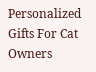Personalized Gifts For Cat Owners